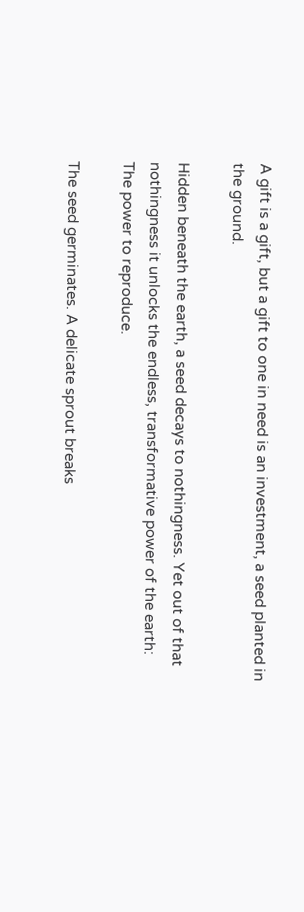A gift is a gift, but a gift to one in need is an investment, a seed planted in the ground.

Hidden beneath the earth, a seed decays to nothingness. Yet out of that nothingness it unlocks the endless, transformative power of the earth: The power to reproduce.

The seed germinates. A delicate sprout breaks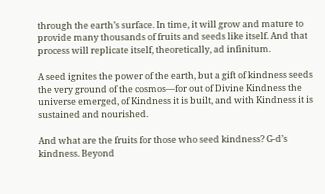through the earth’s surface. In time, it will grow and mature to provide many thousands of fruits and seeds like itself. And that process will replicate itself, theoretically, ad infinitum.

A seed ignites the power of the earth, but a gift of kindness seeds the very ground of the cosmos—for out of Divine Kindness the universe emerged, of Kindness it is built, and with Kindness it is sustained and nourished.

And what are the fruits for those who seed kindness? G‑d’s kindness. Beyond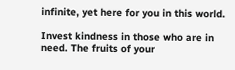infinite, yet here for you in this world.

Invest kindness in those who are in need. The fruits of your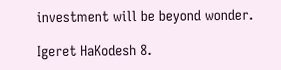investment will be beyond wonder.

Igeret HaKodesh 8.